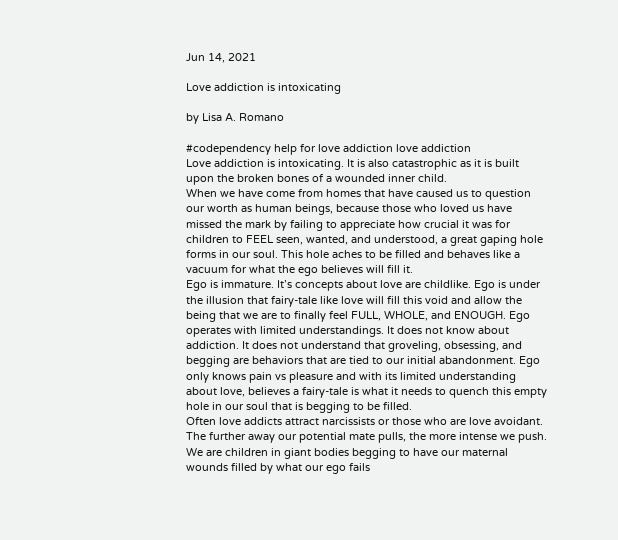Jun 14, 2021

Love addiction is intoxicating

by Lisa A. Romano

#codependency help for love addiction love addiction
Love addiction is intoxicating. It is also catastrophic as it is built upon the broken bones of a wounded inner child.
When we have come from homes that have caused us to question our worth as human beings, because those who loved us have missed the mark by failing to appreciate how crucial it was for children to FEEL seen, wanted, and understood, a great gaping hole forms in our soul. This hole aches to be filled and behaves like a vacuum for what the ego believes will fill it.
Ego is immature. It’s concepts about love are childlike. Ego is under the illusion that fairy-tale like love will fill this void and allow the being that we are to finally feel FULL, WHOLE, and ENOUGH. Ego operates with limited understandings. It does not know about addiction. It does not understand that groveling, obsessing, and begging are behaviors that are tied to our initial abandonment. Ego only knows pain vs pleasure and with its limited understanding about love, believes a fairy-tale is what it needs to quench this empty hole in our soul that is begging to be filled.
Often love addicts attract narcissists or those who are love avoidant. The further away our potential mate pulls, the more intense we push. We are children in giant bodies begging to have our maternal wounds filled by what our ego fails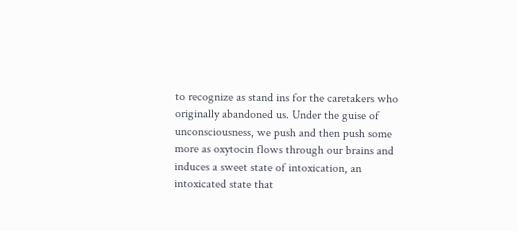to recognize as stand ins for the caretakers who originally abandoned us. Under the guise of unconsciousness, we push and then push some more as oxytocin flows through our brains and induces a sweet state of intoxication, an intoxicated state that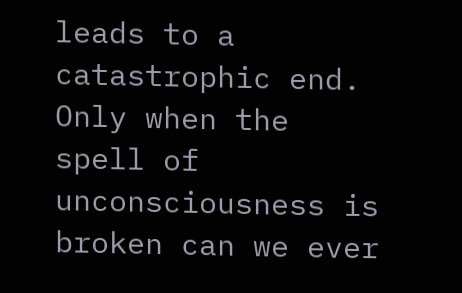leads to a catastrophic end.
Only when the spell of unconsciousness is broken can we ever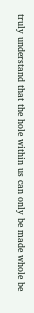truly understand that the hole within us can only be made whole be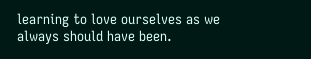learning to love ourselves as we always should have been.